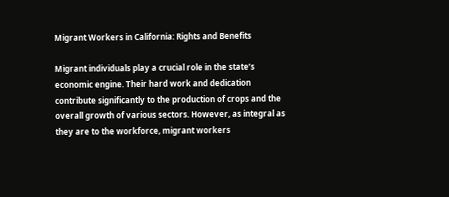Migrant Workers in California: Rights and Benefits

Migrant individuals play a crucial role in the state’s economic engine. Their hard work and dedication contribute significantly to the production of crops and the overall growth of various sectors. However, as integral as they are to the workforce, migrant workers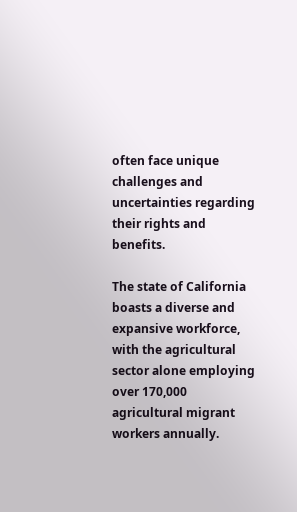often face unique challenges and uncertainties regarding their rights and benefits.

The state of California boasts a diverse and expansive workforce, with the agricultural sector alone employing over 170,000 agricultural migrant workers annually.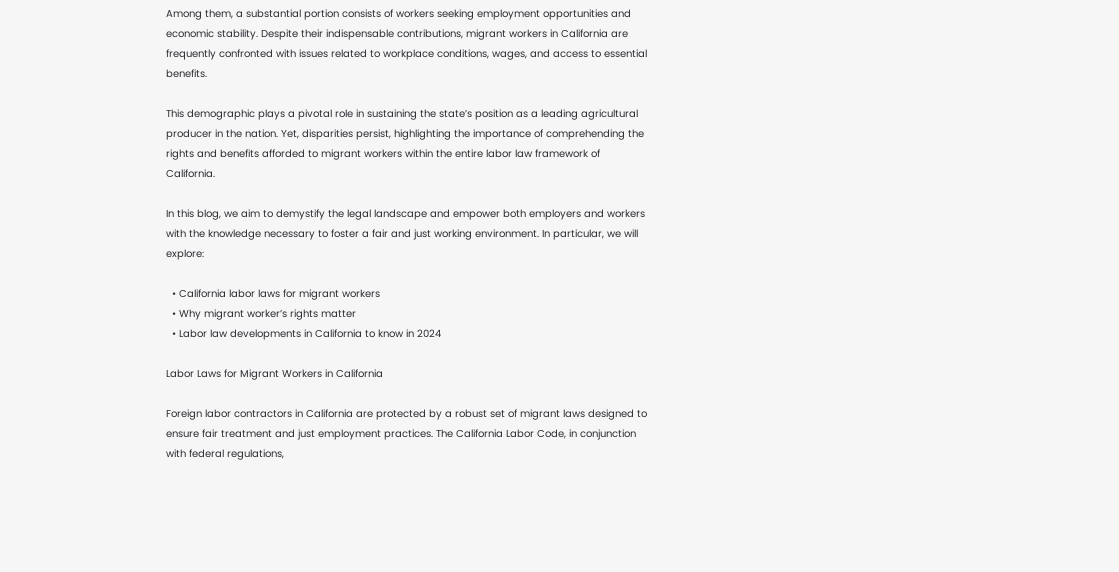Among them, a substantial portion consists of workers seeking employment opportunities and economic stability. Despite their indispensable contributions, migrant workers in California are frequently confronted with issues related to workplace conditions, wages, and access to essential benefits.

This demographic plays a pivotal role in sustaining the state’s position as a leading agricultural producer in the nation. Yet, disparities persist, highlighting the importance of comprehending the rights and benefits afforded to migrant workers within the entire labor law framework of California.

In this blog, we aim to demystify the legal landscape and empower both employers and workers with the knowledge necessary to foster a fair and just working environment. In particular, we will explore:

  • California labor laws for migrant workers
  • Why migrant worker’s rights matter
  • Labor law developments in California to know in 2024

Labor Laws for Migrant Workers in California

Foreign labor contractors in California are protected by a robust set of migrant laws designed to ensure fair treatment and just employment practices. The California Labor Code, in conjunction with federal regulations,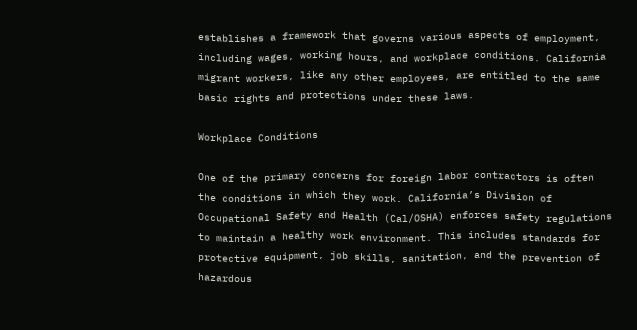establishes a framework that governs various aspects of employment, including wages, working hours, and workplace conditions. California migrant workers, like any other employees, are entitled to the same basic rights and protections under these laws.

Workplace Conditions

One of the primary concerns for foreign labor contractors is often the conditions in which they work. California’s Division of Occupational Safety and Health (Cal/OSHA) enforces safety regulations to maintain a healthy work environment. This includes standards for protective equipment, job skills, sanitation, and the prevention of hazardous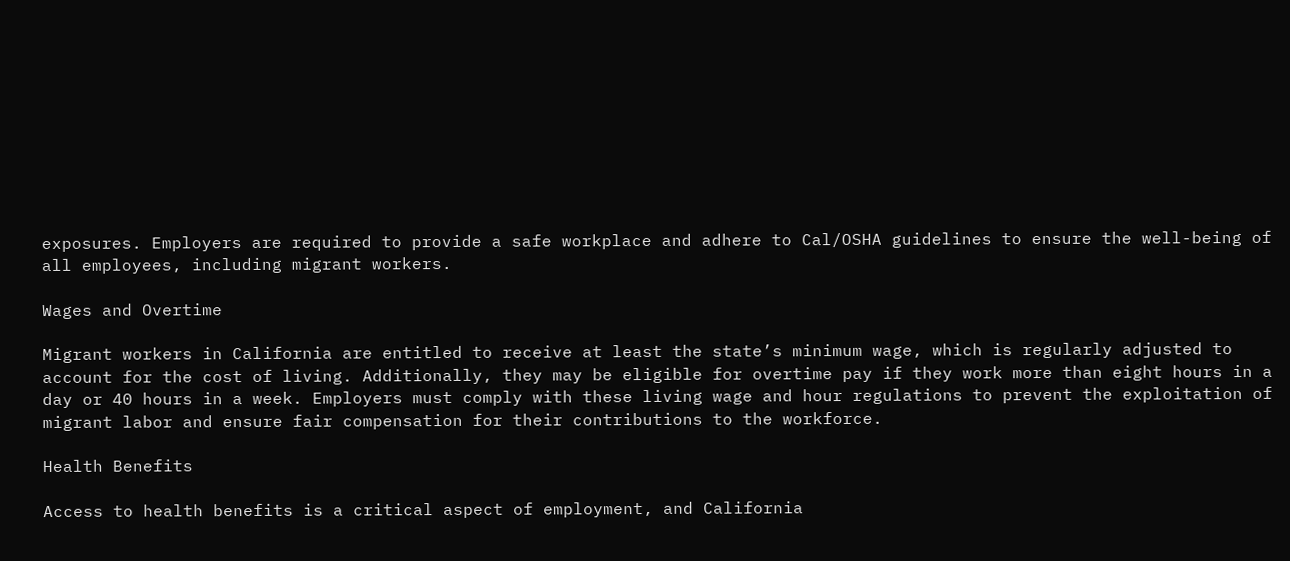exposures. Employers are required to provide a safe workplace and adhere to Cal/OSHA guidelines to ensure the well-being of all employees, including migrant workers.

Wages and Overtime

Migrant workers in California are entitled to receive at least the state’s minimum wage, which is regularly adjusted to account for the cost of living. Additionally, they may be eligible for overtime pay if they work more than eight hours in a day or 40 hours in a week. Employers must comply with these living wage and hour regulations to prevent the exploitation of migrant labor and ensure fair compensation for their contributions to the workforce.

Health Benefits

Access to health benefits is a critical aspect of employment, and California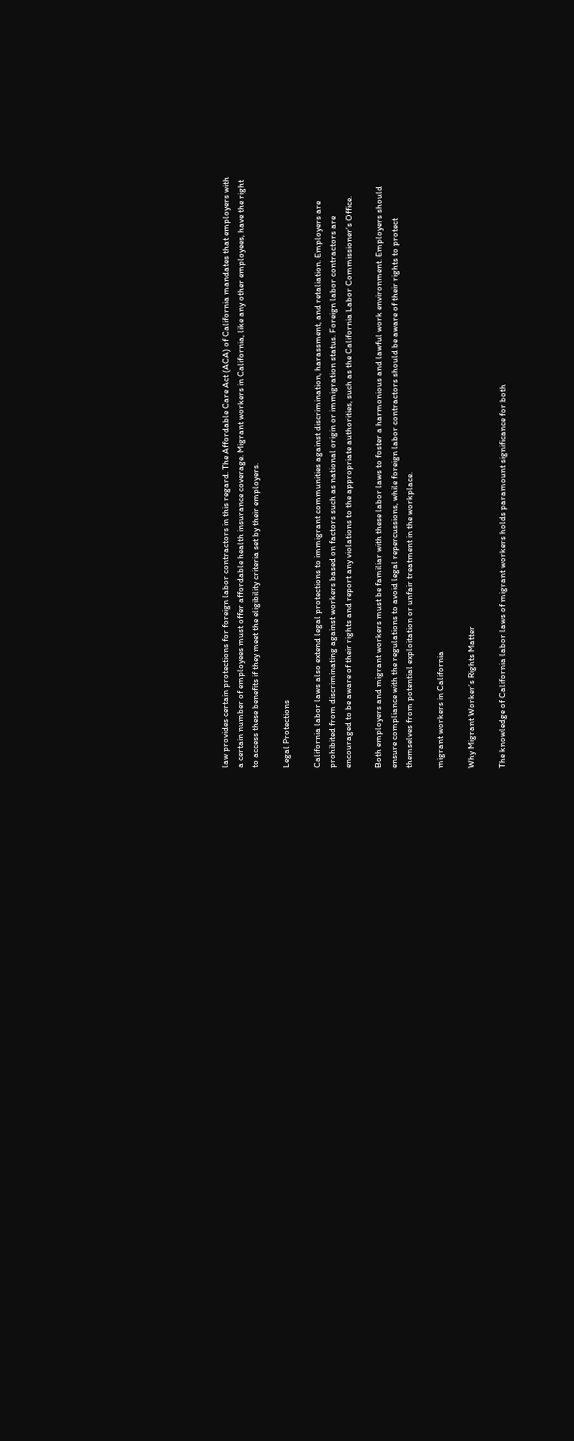law provides certain protections for foreign labor contractors in this regard. The Affordable Care Act (ACA) of California mandates that employers with a certain number of employees must offer affordable health insurance coverage. Migrant workers in California, like any other employees, have the right to access these benefits if they meet the eligibility criteria set by their employers.

Legal Protections

California labor laws also extend legal protections to immigrant communities against discrimination, harassment, and retaliation. Employers are prohibited from discriminating against workers based on factors such as national origin or immigration status. Foreign labor contractors are encouraged to be aware of their rights and report any violations to the appropriate authorities, such as the California Labor Commissioner’s Office.

Both employers and migrant workers must be familiar with these labor laws to foster a harmonious and lawful work environment. Employers should ensure compliance with the regulations to avoid legal repercussions, while foreign labor contractors should be aware of their rights to protect themselves from potential exploitation or unfair treatment in the workplace.

migrant workers in California

Why Migrant Worker’s Rights Matter

The knowledge of California labor laws of migrant workers holds paramount significance for both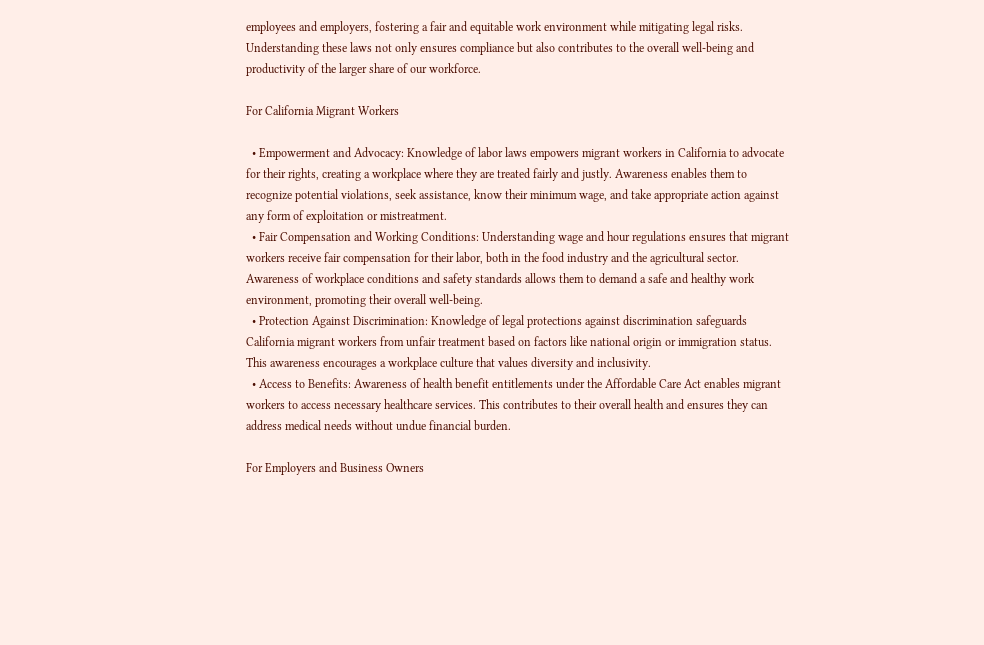employees and employers, fostering a fair and equitable work environment while mitigating legal risks. Understanding these laws not only ensures compliance but also contributes to the overall well-being and productivity of the larger share of our workforce.

For California Migrant Workers

  • Empowerment and Advocacy: Knowledge of labor laws empowers migrant workers in California to advocate for their rights, creating a workplace where they are treated fairly and justly. Awareness enables them to recognize potential violations, seek assistance, know their minimum wage, and take appropriate action against any form of exploitation or mistreatment.
  • Fair Compensation and Working Conditions: Understanding wage and hour regulations ensures that migrant workers receive fair compensation for their labor, both in the food industry and the agricultural sector. Awareness of workplace conditions and safety standards allows them to demand a safe and healthy work environment, promoting their overall well-being.
  • Protection Against Discrimination: Knowledge of legal protections against discrimination safeguards California migrant workers from unfair treatment based on factors like national origin or immigration status. This awareness encourages a workplace culture that values diversity and inclusivity.
  • Access to Benefits: Awareness of health benefit entitlements under the Affordable Care Act enables migrant workers to access necessary healthcare services. This contributes to their overall health and ensures they can address medical needs without undue financial burden.

For Employers and Business Owners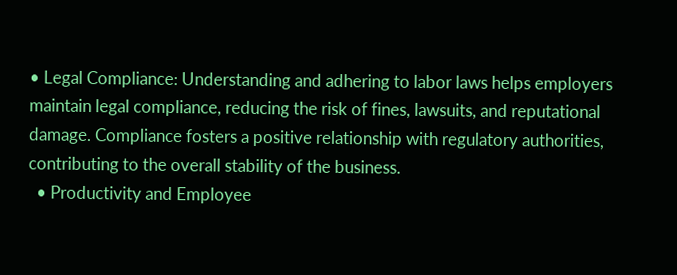• Legal Compliance: Understanding and adhering to labor laws helps employers maintain legal compliance, reducing the risk of fines, lawsuits, and reputational damage. Compliance fosters a positive relationship with regulatory authorities, contributing to the overall stability of the business.
  • Productivity and Employee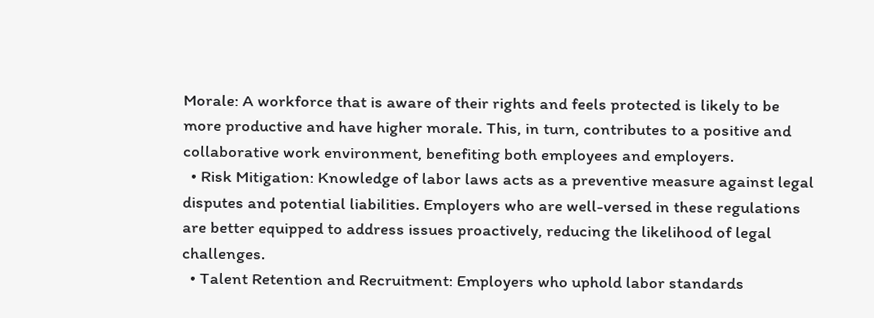Morale: A workforce that is aware of their rights and feels protected is likely to be more productive and have higher morale. This, in turn, contributes to a positive and collaborative work environment, benefiting both employees and employers.
  • Risk Mitigation: Knowledge of labor laws acts as a preventive measure against legal disputes and potential liabilities. Employers who are well-versed in these regulations are better equipped to address issues proactively, reducing the likelihood of legal challenges.
  • Talent Retention and Recruitment: Employers who uphold labor standards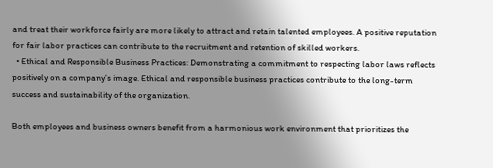and treat their workforce fairly are more likely to attract and retain talented employees. A positive reputation for fair labor practices can contribute to the recruitment and retention of skilled workers.
  • Ethical and Responsible Business Practices: Demonstrating a commitment to respecting labor laws reflects positively on a company’s image. Ethical and responsible business practices contribute to the long-term success and sustainability of the organization.

Both employees and business owners benefit from a harmonious work environment that prioritizes the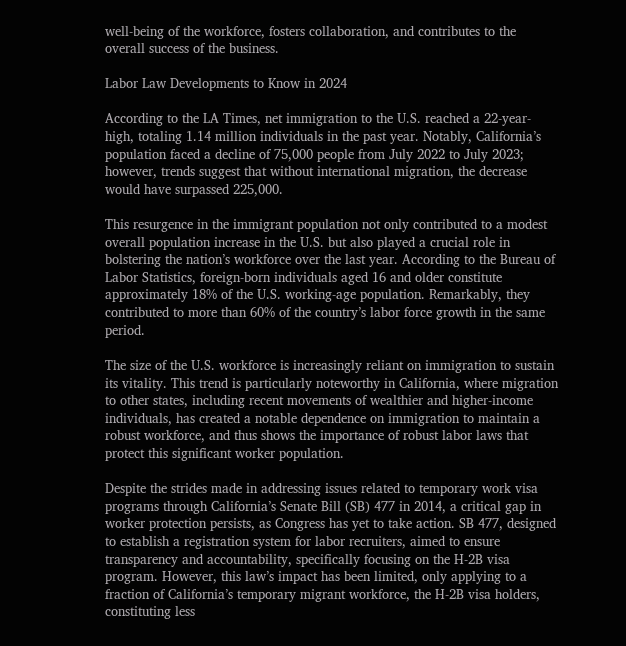well-being of the workforce, fosters collaboration, and contributes to the overall success of the business.

Labor Law Developments to Know in 2024

According to the LA Times, net immigration to the U.S. reached a 22-year-high, totaling 1.14 million individuals in the past year. Notably, California’s population faced a decline of 75,000 people from July 2022 to July 2023; however, trends suggest that without international migration, the decrease would have surpassed 225,000.

This resurgence in the immigrant population not only contributed to a modest overall population increase in the U.S. but also played a crucial role in bolstering the nation’s workforce over the last year. According to the Bureau of Labor Statistics, foreign-born individuals aged 16 and older constitute approximately 18% of the U.S. working-age population. Remarkably, they contributed to more than 60% of the country’s labor force growth in the same period.

The size of the U.S. workforce is increasingly reliant on immigration to sustain its vitality. This trend is particularly noteworthy in California, where migration to other states, including recent movements of wealthier and higher-income individuals, has created a notable dependence on immigration to maintain a robust workforce, and thus shows the importance of robust labor laws that protect this significant worker population.

Despite the strides made in addressing issues related to temporary work visa programs through California’s Senate Bill (SB) 477 in 2014, a critical gap in worker protection persists, as Congress has yet to take action. SB 477, designed to establish a registration system for labor recruiters, aimed to ensure transparency and accountability, specifically focusing on the H-2B visa program. However, this law’s impact has been limited, only applying to a fraction of California’s temporary migrant workforce, the H-2B visa holders, constituting less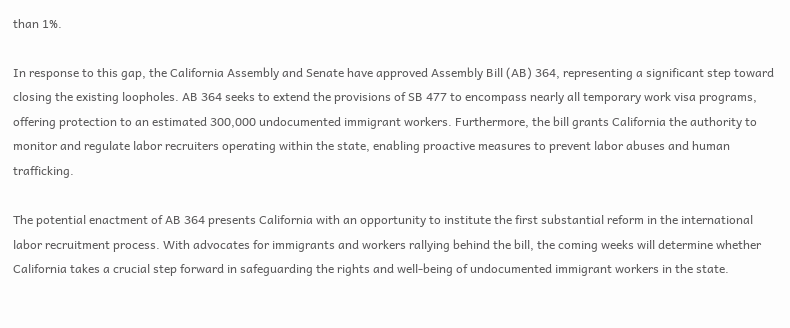than 1%.

In response to this gap, the California Assembly and Senate have approved Assembly Bill (AB) 364, representing a significant step toward closing the existing loopholes. AB 364 seeks to extend the provisions of SB 477 to encompass nearly all temporary work visa programs, offering protection to an estimated 300,000 undocumented immigrant workers. Furthermore, the bill grants California the authority to monitor and regulate labor recruiters operating within the state, enabling proactive measures to prevent labor abuses and human trafficking.

The potential enactment of AB 364 presents California with an opportunity to institute the first substantial reform in the international labor recruitment process. With advocates for immigrants and workers rallying behind the bill, the coming weeks will determine whether California takes a crucial step forward in safeguarding the rights and well-being of undocumented immigrant workers in the state.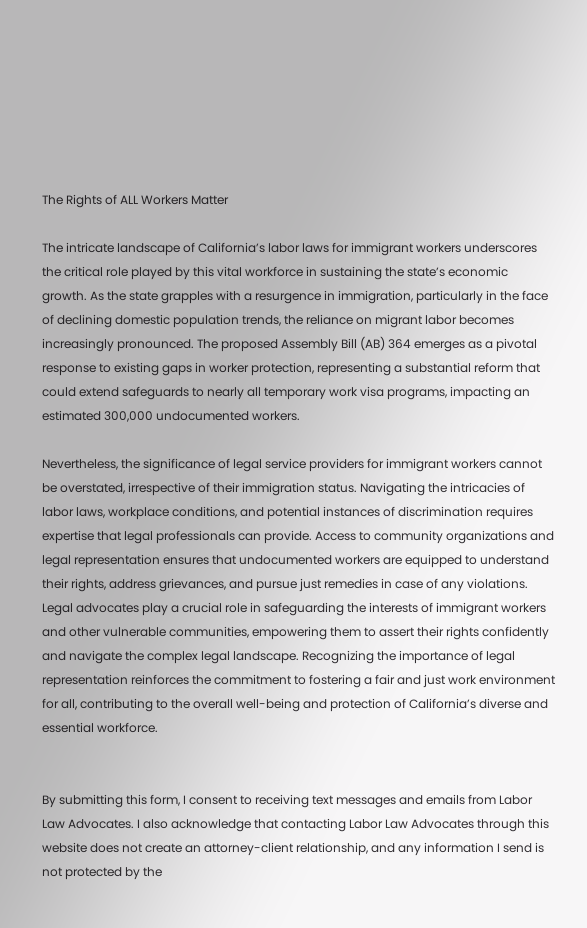The Rights of ALL Workers Matter

The intricate landscape of California’s labor laws for immigrant workers underscores the critical role played by this vital workforce in sustaining the state’s economic growth. As the state grapples with a resurgence in immigration, particularly in the face of declining domestic population trends, the reliance on migrant labor becomes increasingly pronounced. The proposed Assembly Bill (AB) 364 emerges as a pivotal response to existing gaps in worker protection, representing a substantial reform that could extend safeguards to nearly all temporary work visa programs, impacting an estimated 300,000 undocumented workers.

Nevertheless, the significance of legal service providers for immigrant workers cannot be overstated, irrespective of their immigration status. Navigating the intricacies of labor laws, workplace conditions, and potential instances of discrimination requires expertise that legal professionals can provide. Access to community organizations and legal representation ensures that undocumented workers are equipped to understand their rights, address grievances, and pursue just remedies in case of any violations. Legal advocates play a crucial role in safeguarding the interests of immigrant workers and other vulnerable communities, empowering them to assert their rights confidently and navigate the complex legal landscape. Recognizing the importance of legal representation reinforces the commitment to fostering a fair and just work environment for all, contributing to the overall well-being and protection of California’s diverse and essential workforce.


By submitting this form, I consent to receiving text messages and emails from Labor Law Advocates. I also acknowledge that contacting Labor Law Advocates through this website does not create an attorney-client relationship, and any information I send is not protected by the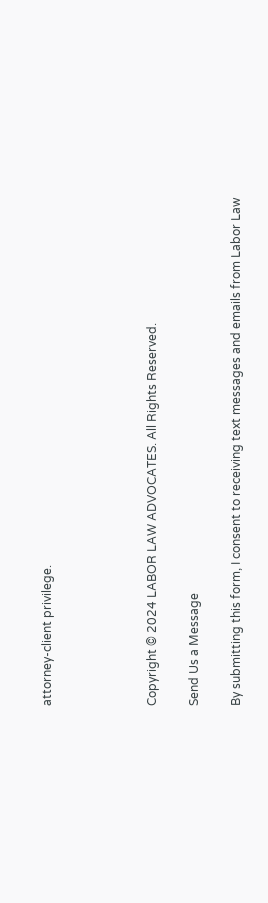attorney-client privilege.




Copyright © 2024 LABOR LAW ADVOCATES. All Rights Reserved.

Send Us a Message

By submitting this form, I consent to receiving text messages and emails from Labor Law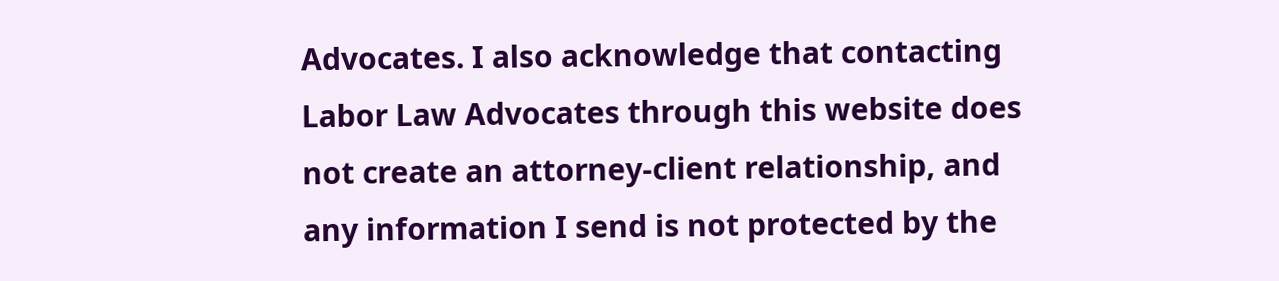Advocates. I also acknowledge that contacting Labor Law Advocates through this website does not create an attorney-client relationship, and any information I send is not protected by the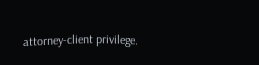attorney-client privilege.